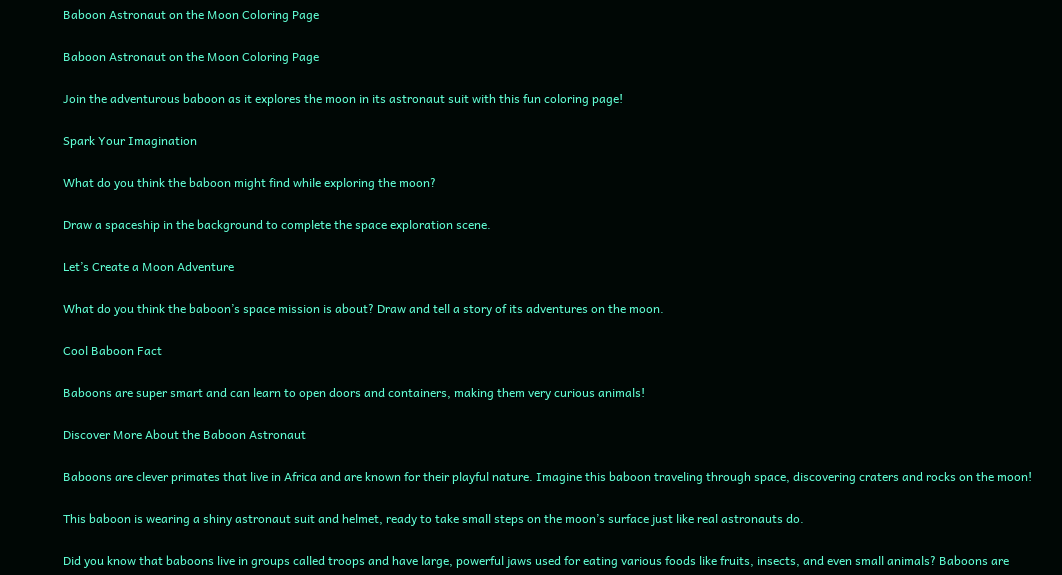Baboon Astronaut on the Moon Coloring Page

Baboon Astronaut on the Moon Coloring Page

Join the adventurous baboon as it explores the moon in its astronaut suit with this fun coloring page!

Spark Your Imagination

What do you think the baboon might find while exploring the moon?

Draw a spaceship in the background to complete the space exploration scene.

Let’s Create a Moon Adventure

What do you think the baboon’s space mission is about? Draw and tell a story of its adventures on the moon.

Cool Baboon Fact

Baboons are super smart and can learn to open doors and containers, making them very curious animals!

Discover More About the Baboon Astronaut

Baboons are clever primates that live in Africa and are known for their playful nature. Imagine this baboon traveling through space, discovering craters and rocks on the moon!

This baboon is wearing a shiny astronaut suit and helmet, ready to take small steps on the moon’s surface just like real astronauts do.

Did you know that baboons live in groups called troops and have large, powerful jaws used for eating various foods like fruits, insects, and even small animals? Baboons are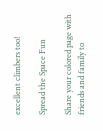excellent climbers too!

Spread the Space Fun

Share your colored page with friends and family to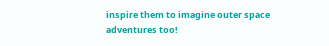inspire them to imagine outer space adventures too!